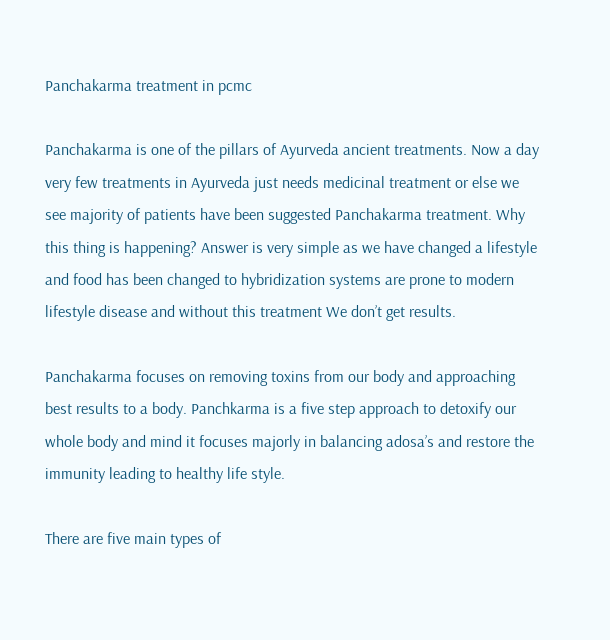Panchakarma treatment in pcmc

Panchakarma is one of the pillars of Ayurveda ancient treatments. Now a day very few treatments in Ayurveda just needs medicinal treatment or else we see majority of patients have been suggested Panchakarma treatment. Why this thing is happening? Answer is very simple as we have changed a lifestyle and food has been changed to hybridization systems are prone to modern lifestyle disease and without this treatment We don’t get results.

Panchakarma focuses on removing toxins from our body and approaching best results to a body. Panchkarma is a five step approach to detoxify our whole body and mind it focuses majorly in balancing adosa’s and restore the immunity leading to healthy life style.

There are five main types of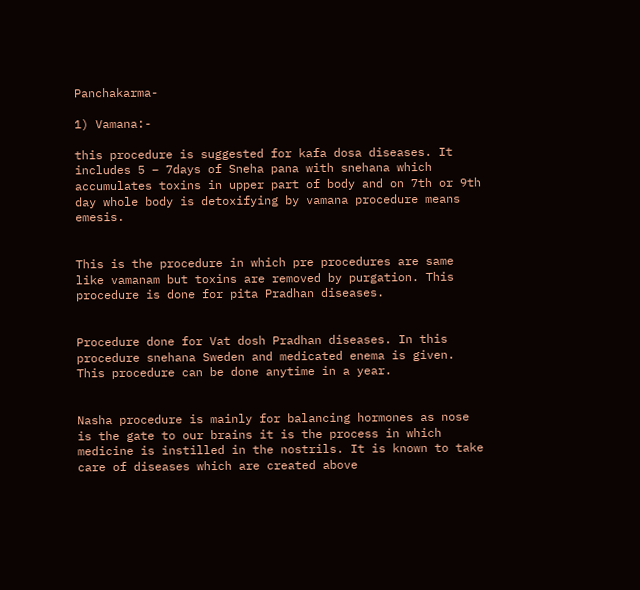Panchakarma-

1) Vamana:-

this procedure is suggested for kafa dosa diseases. It includes 5 – 7days of Sneha pana with snehana which accumulates toxins in upper part of body and on 7th or 9th day whole body is detoxifying by vamana procedure means emesis.


This is the procedure in which pre procedures are same like vamanam but toxins are removed by purgation. This procedure is done for pita Pradhan diseases.


Procedure done for Vat dosh Pradhan diseases. In this procedure snehana Sweden and medicated enema is given. This procedure can be done anytime in a year.


Nasha procedure is mainly for balancing hormones as nose is the gate to our brains it is the process in which medicine is instilled in the nostrils. It is known to take care of diseases which are created above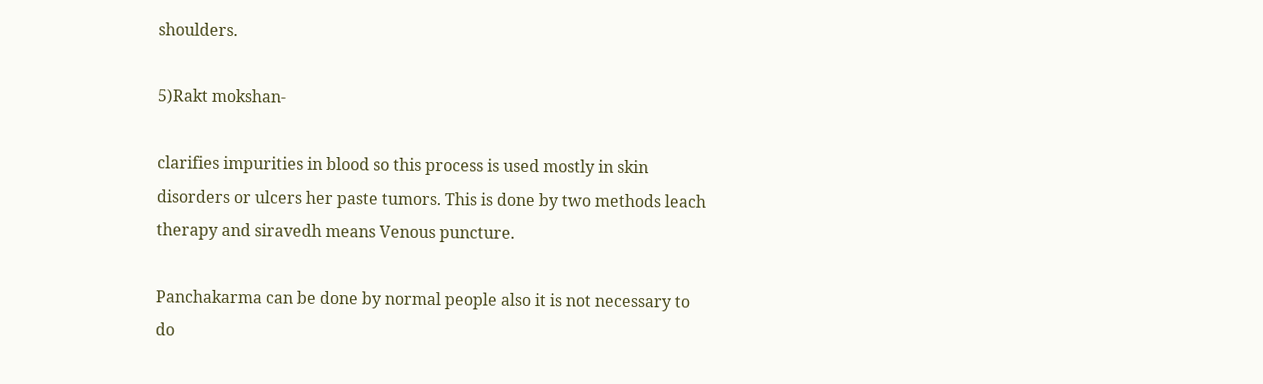shoulders.

5)Rakt mokshan-

clarifies impurities in blood so this process is used mostly in skin disorders or ulcers her paste tumors. This is done by two methods leach therapy and siravedh means Venous puncture.

Panchakarma can be done by normal people also it is not necessary to do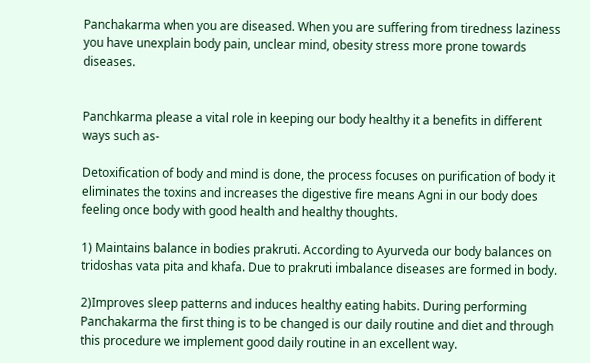Panchakarma when you are diseased. When you are suffering from tiredness laziness you have unexplain body pain, unclear mind, obesity stress more prone towards diseases.


Panchkarma please a vital role in keeping our body healthy it a benefits in different ways such as-

Detoxification of body and mind is done, the process focuses on purification of body it eliminates the toxins and increases the digestive fire means Agni in our body does feeling once body with good health and healthy thoughts.

1) Maintains balance in bodies prakruti. According to Ayurveda our body balances on tridoshas vata pita and khafa. Due to prakruti imbalance diseases are formed in body.

2)Improves sleep patterns and induces healthy eating habits. During performing Panchakarma the first thing is to be changed is our daily routine and diet and through this procedure we implement good daily routine in an excellent way.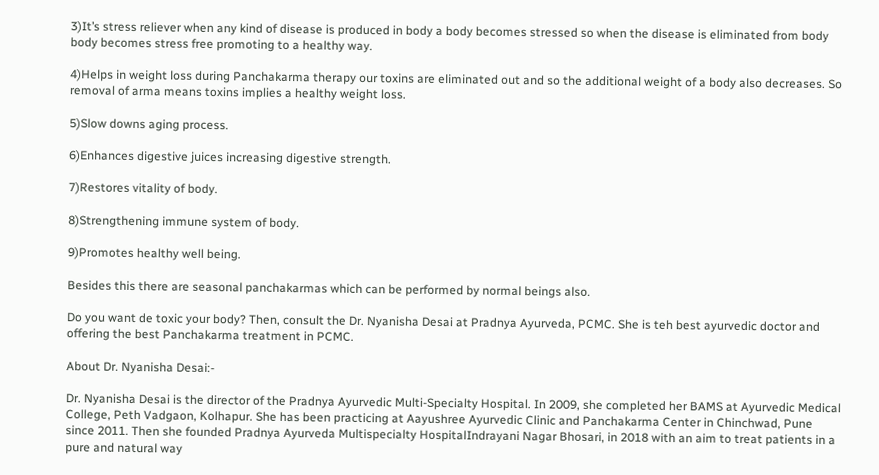3)It’s stress reliever when any kind of disease is produced in body a body becomes stressed so when the disease is eliminated from body body becomes stress free promoting to a healthy way.

4)Helps in weight loss during Panchakarma therapy our toxins are eliminated out and so the additional weight of a body also decreases. So removal of arma means toxins implies a healthy weight loss.

5)Slow downs aging process.

6)Enhances digestive juices increasing digestive strength.

7)Restores vitality of body.

8)Strengthening immune system of body.

9)Promotes healthy well being.

Besides this there are seasonal panchakarmas which can be performed by normal beings also.

Do you want de toxic your body? Then, consult the Dr. Nyanisha Desai at Pradnya Ayurveda, PCMC. She is teh best ayurvedic doctor and offering the best Panchakarma treatment in PCMC.

About Dr. Nyanisha Desai:-

Dr. Nyanisha Desai is the director of the Pradnya Ayurvedic Multi-Specialty Hospital. In 2009, she completed her BAMS at Ayurvedic Medical College, Peth Vadgaon, Kolhapur. She has been practicing at Aayushree Ayurvedic Clinic and Panchakarma Center in Chinchwad, Pune since 2011. Then she founded Pradnya Ayurveda Multispecialty HospitalIndrayani Nagar Bhosari, in 2018 with an aim to treat patients in a pure and natural way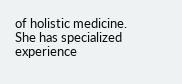of holistic medicine. She has specialized experience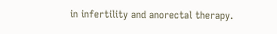in infertility and anorectal therapy.